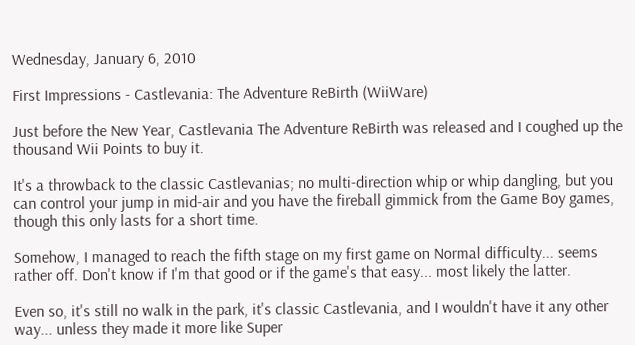Wednesday, January 6, 2010

First Impressions - Castlevania: The Adventure ReBirth (WiiWare)

Just before the New Year, Castlevania The Adventure ReBirth was released and I coughed up the thousand Wii Points to buy it.

It's a throwback to the classic Castlevanias; no multi-direction whip or whip dangling, but you can control your jump in mid-air and you have the fireball gimmick from the Game Boy games, though this only lasts for a short time.

Somehow, I managed to reach the fifth stage on my first game on Normal difficulty... seems rather off. Don't know if I'm that good or if the game's that easy... most likely the latter.

Even so, it's still no walk in the park, it's classic Castlevania, and I wouldn't have it any other way... unless they made it more like Super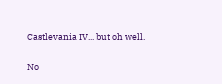Castlevania IV... but oh well.

No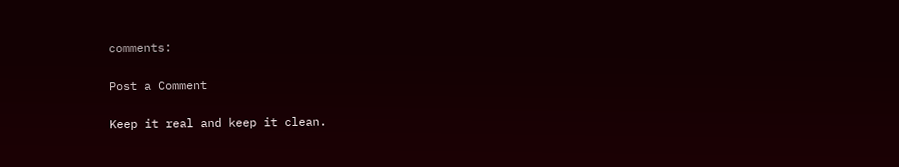comments:

Post a Comment

Keep it real and keep it clean.